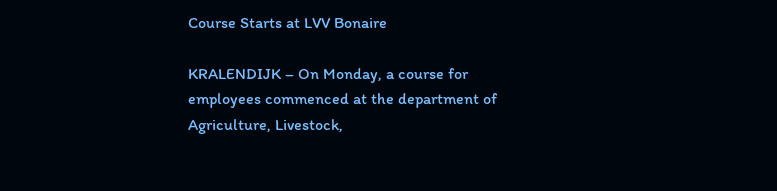Course Starts at LVV Bonaire

KRALENDIJK – On Monday, a course for employees commenced at the department of Agriculture, Livestock,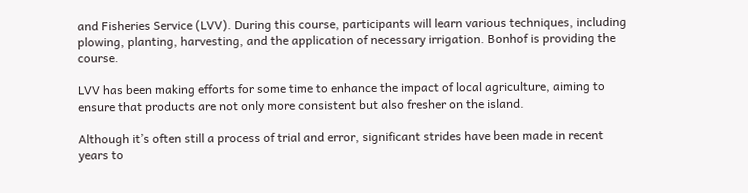and Fisheries Service (LVV). During this course, participants will learn various techniques, including plowing, planting, harvesting, and the application of necessary irrigation. Bonhof is providing the course.

LVV has been making efforts for some time to enhance the impact of local agriculture, aiming to ensure that products are not only more consistent but also fresher on the island.

Although it’s often still a process of trial and error, significant strides have been made in recent years to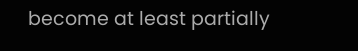become at least partially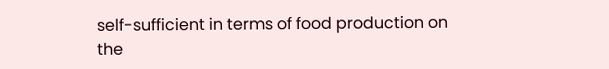self-sufficient in terms of food production on the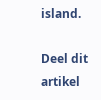island.

Deel dit artikel